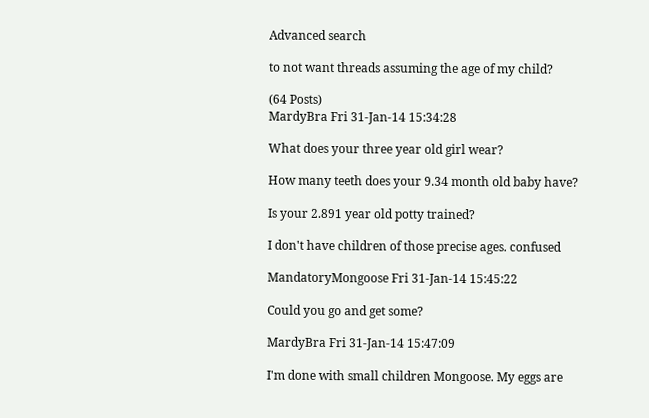Advanced search

to not want threads assuming the age of my child?

(64 Posts)
MardyBra Fri 31-Jan-14 15:34:28

What does your three year old girl wear?

How many teeth does your 9.34 month old baby have?

Is your 2.891 year old potty trained?

I don't have children of those precise ages. confused

MandatoryMongoose Fri 31-Jan-14 15:45:22

Could you go and get some?

MardyBra Fri 31-Jan-14 15:47:09

I'm done with small children Mongoose. My eggs are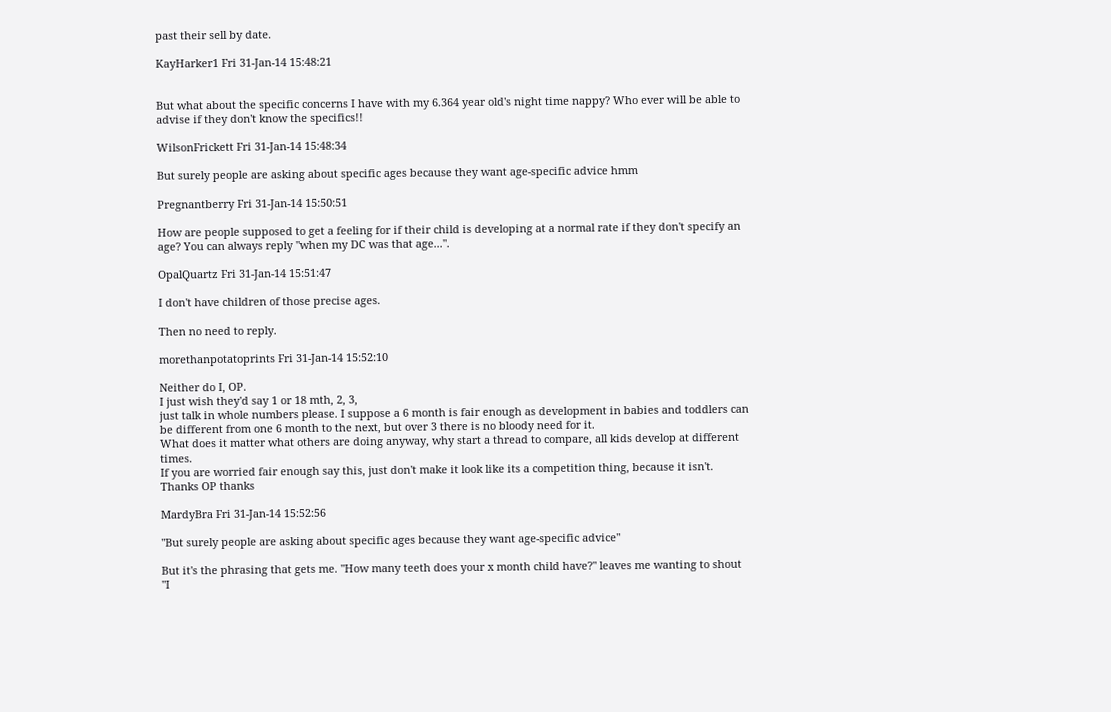past their sell by date.

KayHarker1 Fri 31-Jan-14 15:48:21


But what about the specific concerns I have with my 6.364 year old's night time nappy? Who ever will be able to advise if they don't know the specifics!!

WilsonFrickett Fri 31-Jan-14 15:48:34

But surely people are asking about specific ages because they want age-specific advice hmm

Pregnantberry Fri 31-Jan-14 15:50:51

How are people supposed to get a feeling for if their child is developing at a normal rate if they don't specify an age? You can always reply "when my DC was that age...".

OpalQuartz Fri 31-Jan-14 15:51:47

I don't have children of those precise ages.

Then no need to reply.

morethanpotatoprints Fri 31-Jan-14 15:52:10

Neither do I, OP.
I just wish they'd say 1 or 18 mth, 2, 3,
just talk in whole numbers please. I suppose a 6 month is fair enough as development in babies and toddlers can be different from one 6 month to the next, but over 3 there is no bloody need for it.
What does it matter what others are doing anyway, why start a thread to compare, all kids develop at different times.
If you are worried fair enough say this, just don't make it look like its a competition thing, because it isn't.
Thanks OP thanks

MardyBra Fri 31-Jan-14 15:52:56

"But surely people are asking about specific ages because they want age-specific advice"

But it's the phrasing that gets me. "How many teeth does your x month child have?" leaves me wanting to shout "I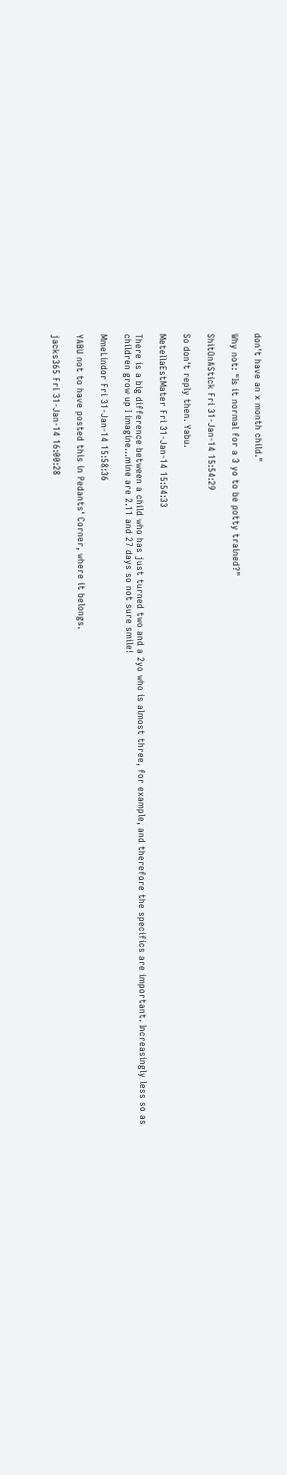don't have an x month child."

Why not: "Is it normal for a 3 yo to be potty trained?"

ShitOnAStick Fri 31-Jan-14 15:54:29

So don't reply then. Yabu.

MetellaEstMater Fri 31-Jan-14 15:54:33

There is a big difference between a child who has just turned two and a 2yo who is almost three, for example, and therefore the specifics are important. Increasingly less so as children grow up I imagine...mine are 2.11 and 27 days so not sure smile!

MmeLindor Fri 31-Jan-14 15:58:36

YABU not to have posted this in Pedants' Corner, where it belongs.

jacks365 Fri 31-Jan-14 16:00:28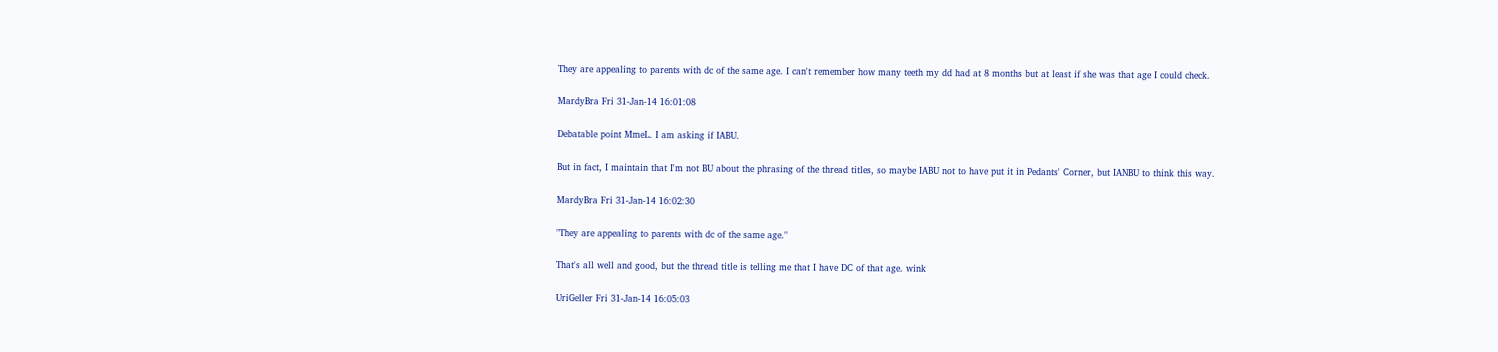They are appealing to parents with dc of the same age. I can't remember how many teeth my dd had at 8 months but at least if she was that age I could check.

MardyBra Fri 31-Jan-14 16:01:08

Debatable point MmeL. I am asking if IABU.

But in fact, I maintain that I'm not BU about the phrasing of the thread titles, so maybe IABU not to have put it in Pedants' Corner, but IANBU to think this way.

MardyBra Fri 31-Jan-14 16:02:30

"They are appealing to parents with dc of the same age."

That's all well and good, but the thread title is telling me that I have DC of that age. wink

UriGeller Fri 31-Jan-14 16:05:03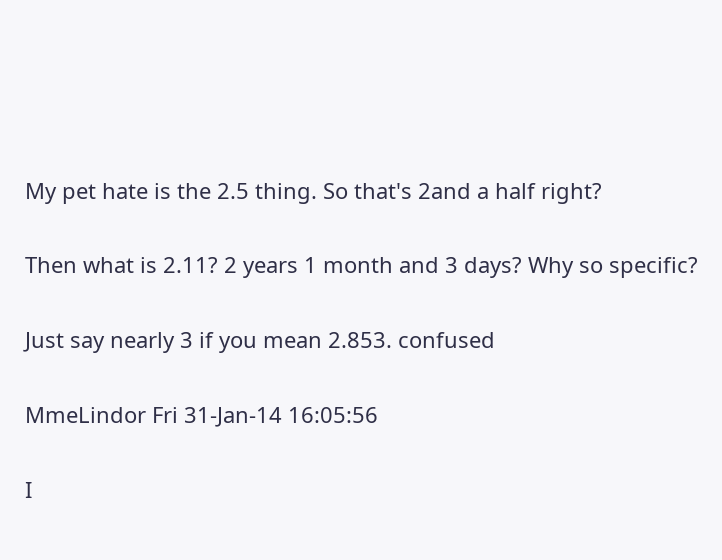My pet hate is the 2.5 thing. So that's 2and a half right?

Then what is 2.11? 2 years 1 month and 3 days? Why so specific?

Just say nearly 3 if you mean 2.853. confused

MmeLindor Fri 31-Jan-14 16:05:56

I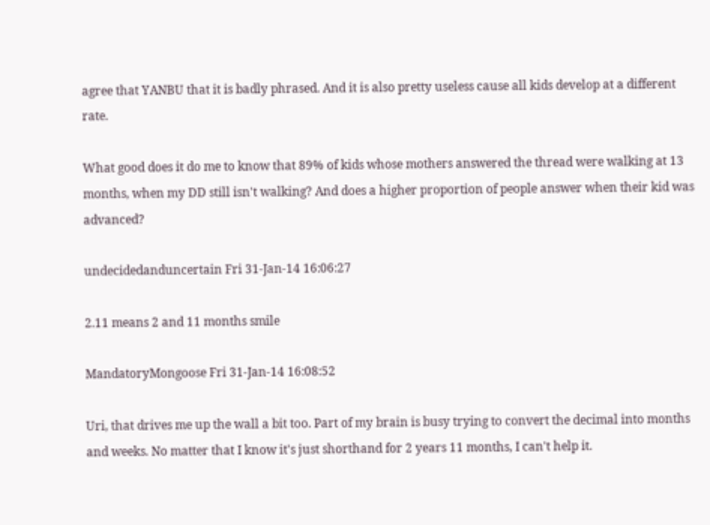agree that YANBU that it is badly phrased. And it is also pretty useless cause all kids develop at a different rate.

What good does it do me to know that 89% of kids whose mothers answered the thread were walking at 13 months, when my DD still isn't walking? And does a higher proportion of people answer when their kid was advanced?

undecidedanduncertain Fri 31-Jan-14 16:06:27

2.11 means 2 and 11 months smile

MandatoryMongoose Fri 31-Jan-14 16:08:52

Uri, that drives me up the wall a bit too. Part of my brain is busy trying to convert the decimal into months and weeks. No matter that I know it's just shorthand for 2 years 11 months, I can't help it.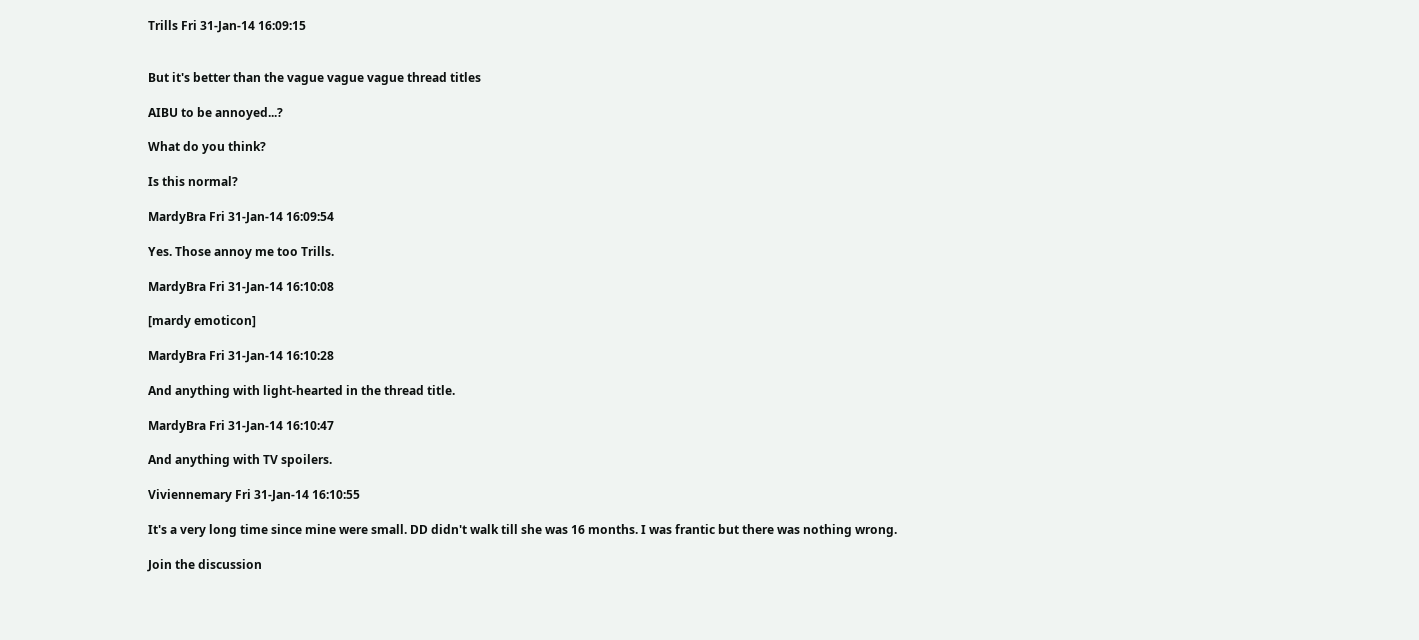Trills Fri 31-Jan-14 16:09:15


But it's better than the vague vague vague thread titles

AIBU to be annoyed...?

What do you think?

Is this normal?

MardyBra Fri 31-Jan-14 16:09:54

Yes. Those annoy me too Trills.

MardyBra Fri 31-Jan-14 16:10:08

[mardy emoticon]

MardyBra Fri 31-Jan-14 16:10:28

And anything with light-hearted in the thread title.

MardyBra Fri 31-Jan-14 16:10:47

And anything with TV spoilers.

Viviennemary Fri 31-Jan-14 16:10:55

It's a very long time since mine were small. DD didn't walk till she was 16 months. I was frantic but there was nothing wrong.

Join the discussion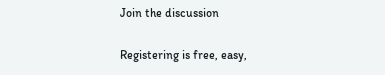Join the discussion

Registering is free, easy,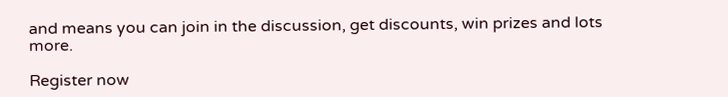and means you can join in the discussion, get discounts, win prizes and lots more.

Register now